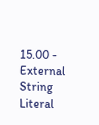15.00 - External String Literal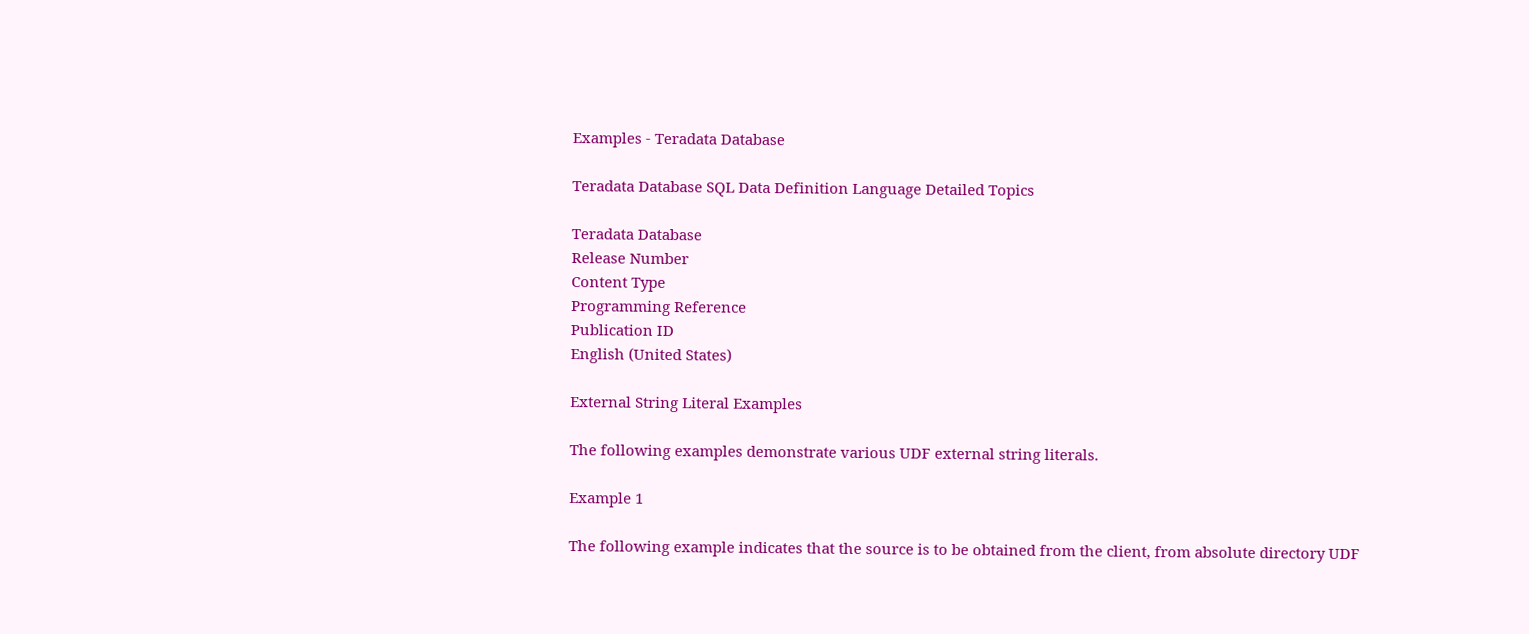Examples - Teradata Database

Teradata Database SQL Data Definition Language Detailed Topics

Teradata Database
Release Number
Content Type
Programming Reference
Publication ID
English (United States)

External String Literal Examples

The following examples demonstrate various UDF external string literals.

Example 1

The following example indicates that the source is to be obtained from the client, from absolute directory UDF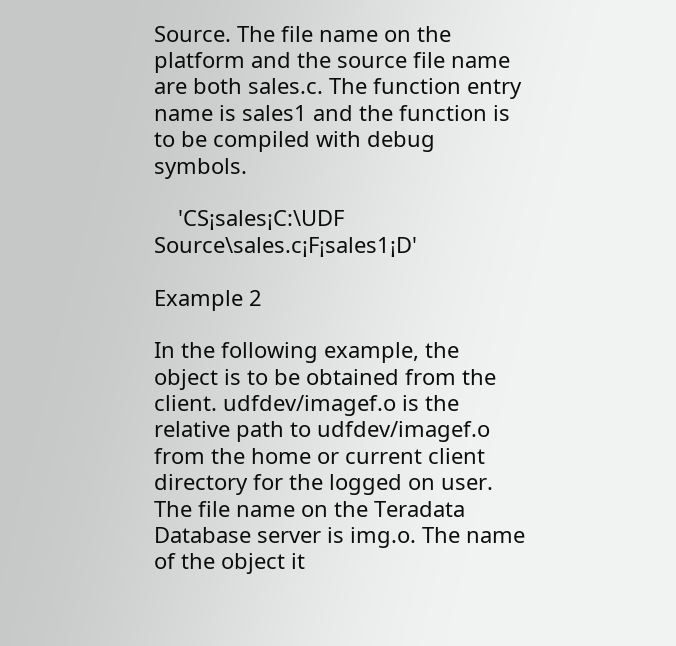Source. The file name on the platform and the source file name are both sales.c. The function entry name is sales1 and the function is to be compiled with debug symbols.

    'CS¡sales¡C:\UDF Source\sales.c¡F¡sales1¡D'

Example 2

In the following example, the object is to be obtained from the client. udfdev/imagef.o is the relative path to udfdev/imagef.o from the home or current client directory for the logged on user. The file name on the Teradata Database server is img.o. The name of the object it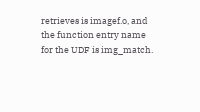retrieves is imagef.o, and the function entry name for the UDF is img_match.